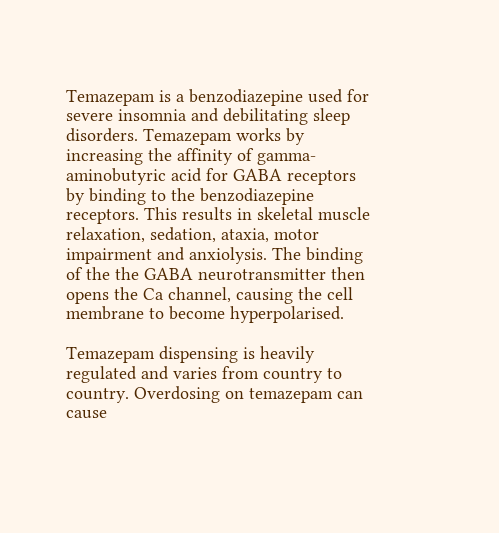Temazepam is a benzodiazepine used for severe insomnia and debilitating sleep disorders. Temazepam works by increasing the affinity of gamma-aminobutyric acid for GABA receptors by binding to the benzodiazepine receptors. This results in skeletal muscle relaxation, sedation, ataxia, motor impairment and anxiolysis. The binding of the the GABA neurotransmitter then opens the Ca channel, causing the cell membrane to become hyperpolarised.

Temazepam dispensing is heavily regulated and varies from country to country. Overdosing on temazepam can cause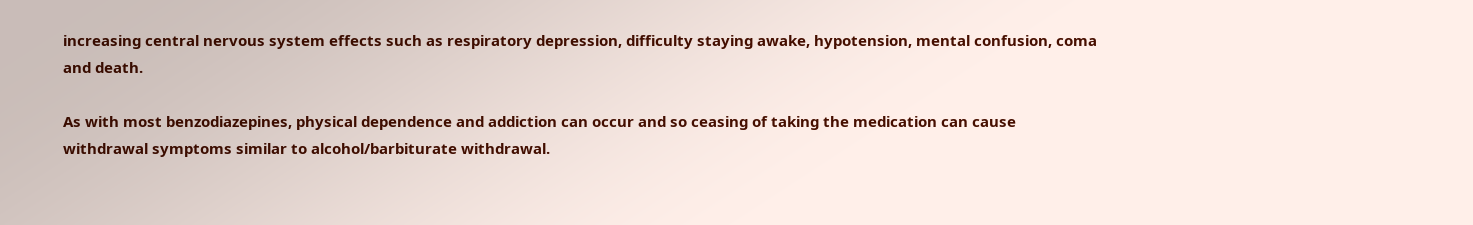increasing central nervous system effects such as respiratory depression, difficulty staying awake, hypotension, mental confusion, coma and death.

As with most benzodiazepines, physical dependence and addiction can occur and so ceasing of taking the medication can cause withdrawal symptoms similar to alcohol/barbiturate withdrawal.